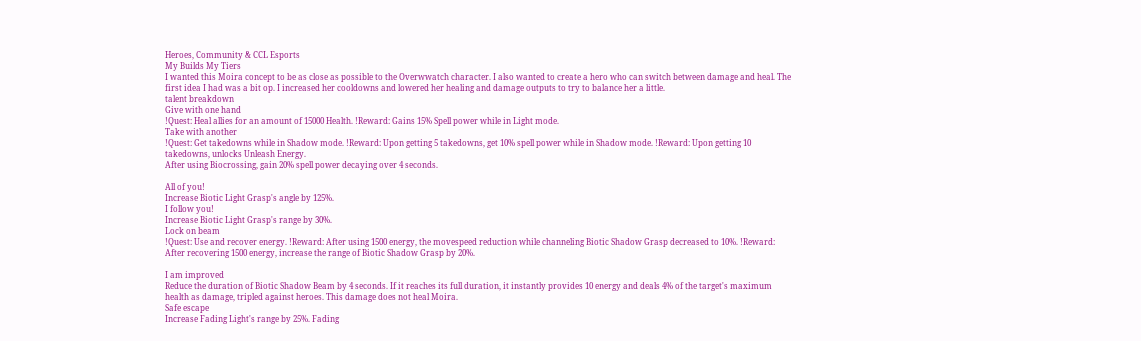Heroes, Community & CCL Esports
My Builds My Tiers
I wanted this Moira concept to be as close as possible to the Overwwatch character. I also wanted to create a hero who can switch between damage and heal. The first idea I had was a bit op. I increased her cooldowns and lowered her healing and damage outputs to try to balance her a little.
talent breakdown
Give with one hand
!Quest: Heal allies for an amount of 15000 Health. !Reward: Gains 15% Spell power while in Light mode.
Take with another
!Quest: Get takedowns while in Shadow mode. !Reward: Upon getting 5 takedowns, get 10% spell power while in Shadow mode. !Reward: Upon getting 10 takedowns, unlocks Unleash Energy.
After using Biocrossing, gain 20% spell power decaying over 4 seconds.

All of you!
Increase Biotic Light Grasp's angle by 125%.
I follow you!
Increase Biotic Light Grasp's range by 30%.
Lock on beam
!Quest: Use and recover energy. !Reward: After using 1500 energy, the movespeed reduction while channeling Biotic Shadow Grasp decreased to 10%. !Reward: After recovering 1500 energy, increase the range of Biotic Shadow Grasp by 20%.

I am improved
Reduce the duration of Biotic Shadow Beam by 4 seconds. If it reaches its full duration, it instantly provides 10 energy and deals 4% of the target's maximum health as damage, tripled against heroes. This damage does not heal Moira.
Safe escape
Increase Fading Light's range by 25%. Fading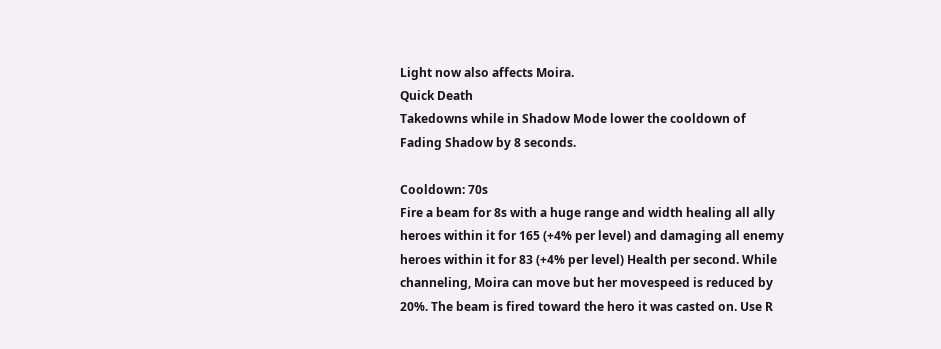Light now also affects Moira.
Quick Death
Takedowns while in Shadow Mode lower the cooldown of Fading Shadow by 8 seconds.

Cooldown: 70s
Fire a beam for 8s with a huge range and width healing all ally heroes within it for 165 (+4% per level) and damaging all enemy heroes within it for 83 (+4% per level) Health per second. While channeling, Moira can move but her movespeed is reduced by 20%. The beam is fired toward the hero it was casted on. Use R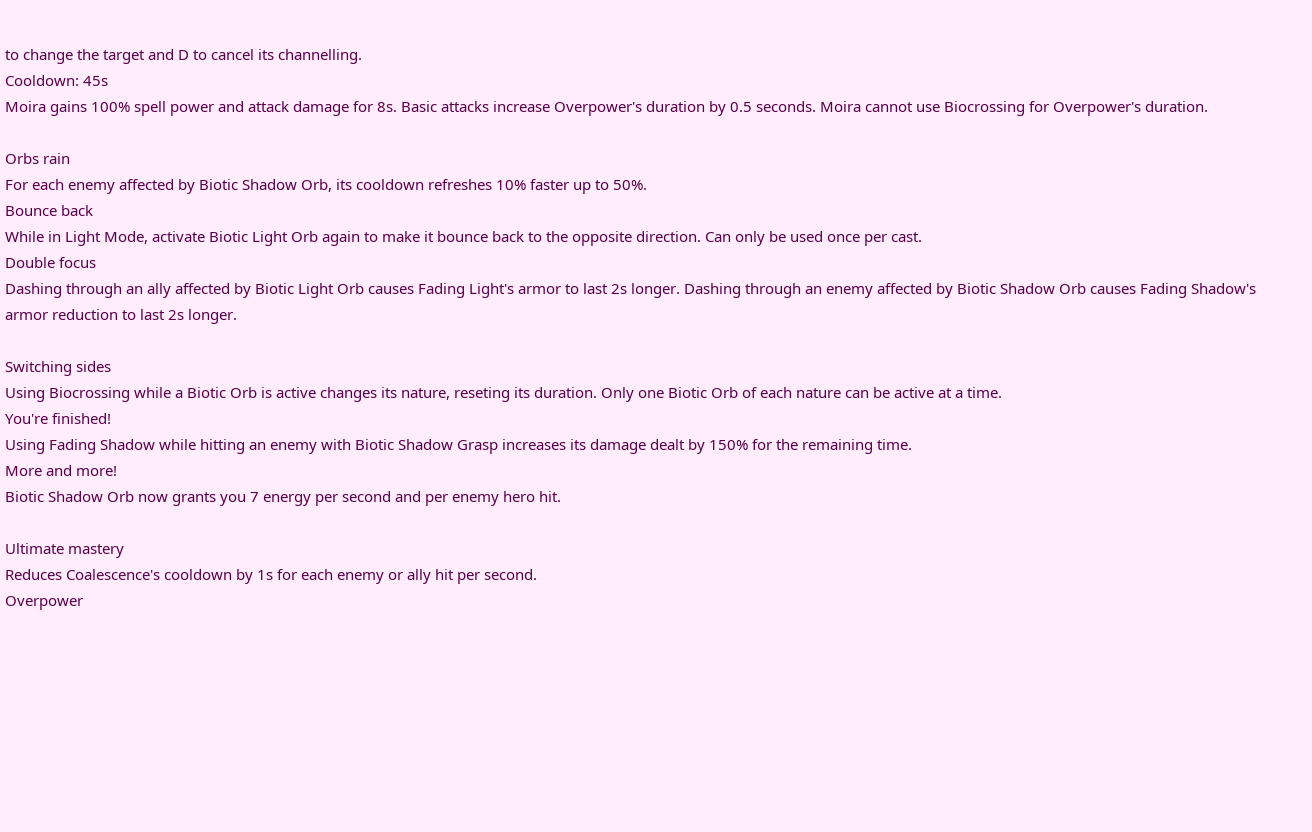to change the target and D to cancel its channelling.
Cooldown: 45s
Moira gains 100% spell power and attack damage for 8s. Basic attacks increase Overpower's duration by 0.5 seconds. Moira cannot use Biocrossing for Overpower's duration.

Orbs rain
For each enemy affected by Biotic Shadow Orb, its cooldown refreshes 10% faster up to 50%.
Bounce back
While in Light Mode, activate Biotic Light Orb again to make it bounce back to the opposite direction. Can only be used once per cast.
Double focus
Dashing through an ally affected by Biotic Light Orb causes Fading Light's armor to last 2s longer. Dashing through an enemy affected by Biotic Shadow Orb causes Fading Shadow's armor reduction to last 2s longer.

Switching sides
Using Biocrossing while a Biotic Orb is active changes its nature, reseting its duration. Only one Biotic Orb of each nature can be active at a time.
You're finished!
Using Fading Shadow while hitting an enemy with Biotic Shadow Grasp increases its damage dealt by 150% for the remaining time.
More and more!
Biotic Shadow Orb now grants you 7 energy per second and per enemy hero hit.

Ultimate mastery
Reduces Coalescence's cooldown by 1s for each enemy or ally hit per second.
Overpower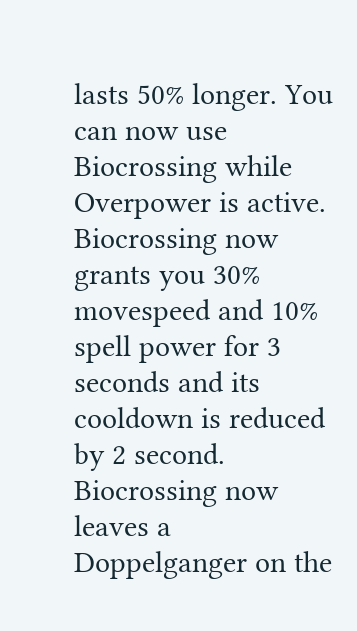lasts 50% longer. You can now use Biocrossing while Overpower is active.
Biocrossing now grants you 30% movespeed and 10% spell power for 3 seconds and its cooldown is reduced by 2 second.
Biocrossing now leaves a Doppelganger on the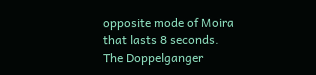opposite mode of Moira that lasts 8 seconds. The Doppelganger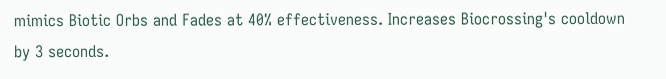mimics Biotic Orbs and Fades at 40% effectiveness. Increases Biocrossing's cooldown by 3 seconds.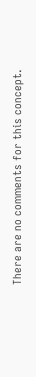There are no comments for this concept.